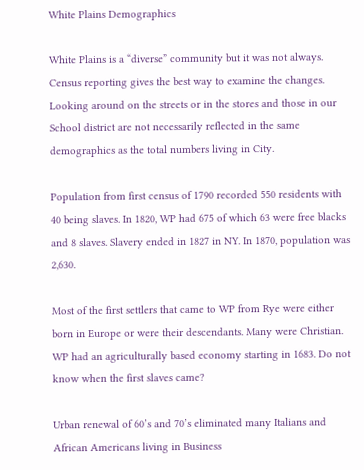White Plains Demographics

White Plains is a “diverse” community but it was not always. Census reporting gives the best way to examine the changes. Looking around on the streets or in the stores and those in our School district are not necessarily reflected in the same demographics as the total numbers living in City.

Population from first census of 1790 recorded 550 residents with 40 being slaves. In 1820, WP had 675 of which 63 were free blacks and 8 slaves. Slavery ended in 1827 in NY. In 1870, population was 2,630.

Most of the first settlers that came to WP from Rye were either born in Europe or were their descendants. Many were Christian.  WP had an agriculturally based economy starting in 1683. Do not know when the first slaves came?

Urban renewal of 60’s and 70’s eliminated many Italians and African Americans living in Business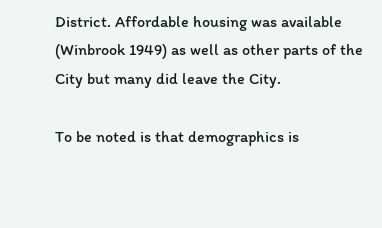District. Affordable housing was available (Winbrook 1949) as well as other parts of the City but many did leave the City.

To be noted is that demographics is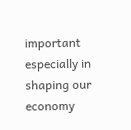important especially in shaping our economy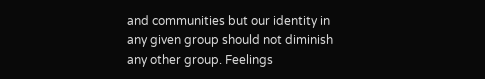and communities but our identity in any given group should not diminish any other group. Feelings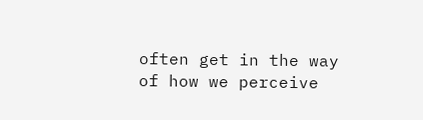often get in the way of how we perceive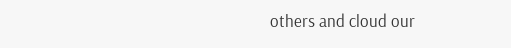others and cloud our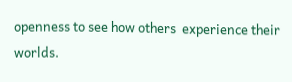openness to see how others  experience their worlds.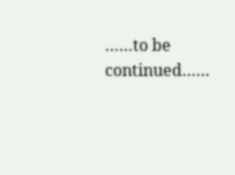……to be continued……